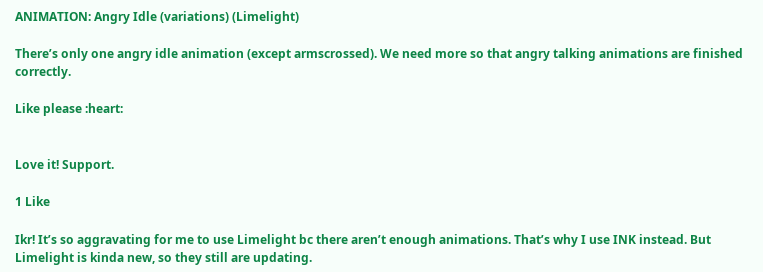ANIMATION: Angry Idle (variations) (Limelight)

There’s only one angry idle animation (except armscrossed). We need more so that angry talking animations are finished correctly.

Like please :heart:


Love it! Support.

1 Like

Ikr! It’s so aggravating for me to use Limelight bc there aren’t enough animations. That’s why I use INK instead. But Limelight is kinda new, so they still are updating.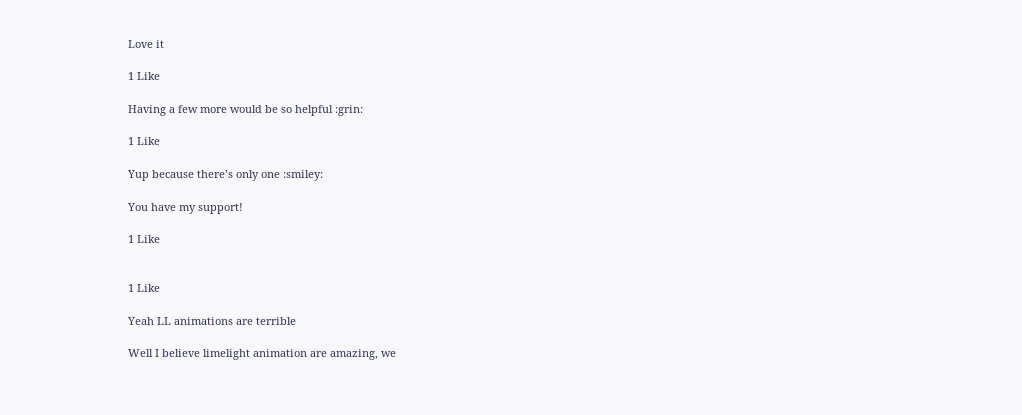Love it

1 Like

Having a few more would be so helpful :grin:

1 Like

Yup because there’s only one :smiley:

You have my support!

1 Like


1 Like

Yeah LL animations are terrible

Well I believe limelight animation are amazing, we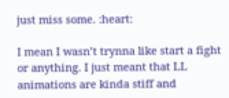just miss some. :heart:

I mean I wasn’t trynna like start a fight or anything. I just meant that LL animations are kinda stiff and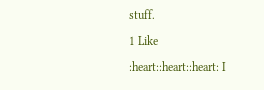stuff.

1 Like

:heart::heart::heart: I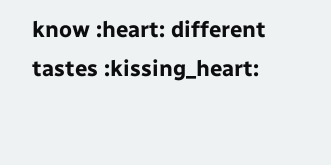know :heart: different tastes :kissing_heart: